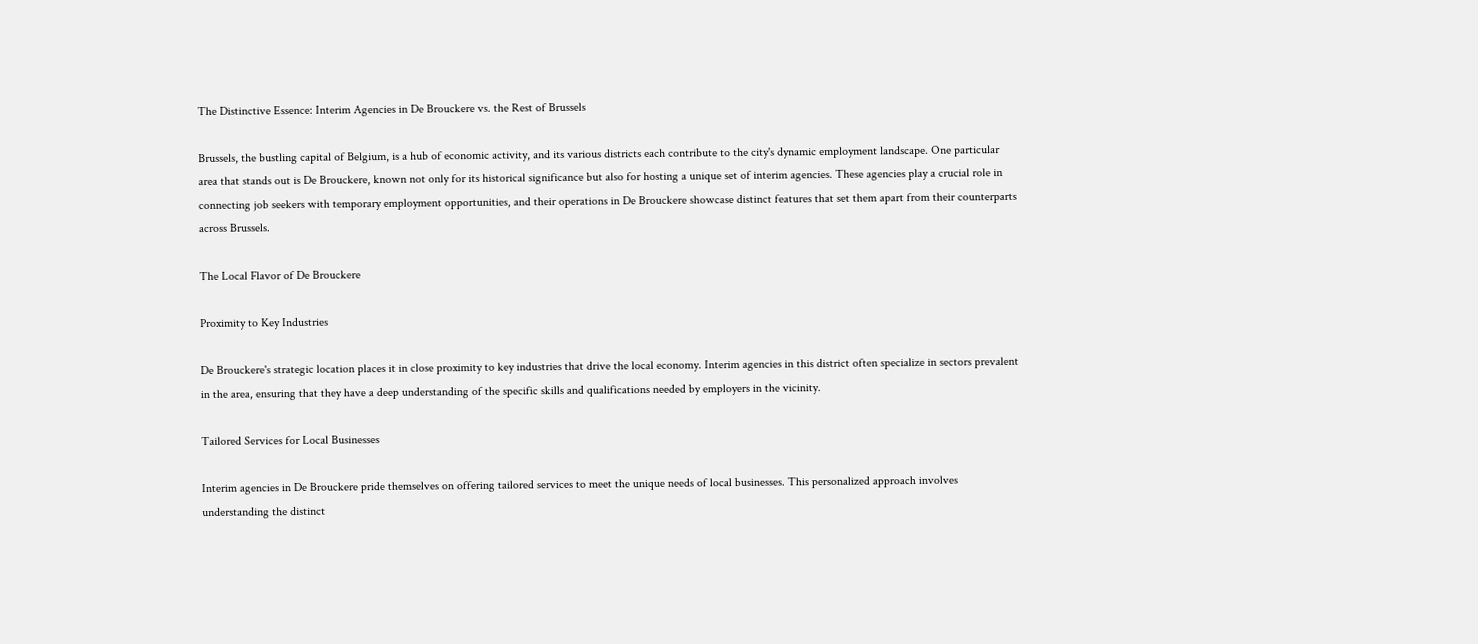The Distinctive Essence: Interim Agencies in De Brouckere vs. the Rest of Brussels

Brussels, the bustling capital of Belgium, is a hub of economic activity, and its various districts each contribute to the city's dynamic employment landscape. One particular area that stands out is De Brouckere, known not only for its historical significance but also for hosting a unique set of interim agencies. These agencies play a crucial role in connecting job seekers with temporary employment opportunities, and their operations in De Brouckere showcase distinct features that set them apart from their counterparts across Brussels.

The Local Flavor of De Brouckere

Proximity to Key Industries

De Brouckere's strategic location places it in close proximity to key industries that drive the local economy. Interim agencies in this district often specialize in sectors prevalent in the area, ensuring that they have a deep understanding of the specific skills and qualifications needed by employers in the vicinity.

Tailored Services for Local Businesses

Interim agencies in De Brouckere pride themselves on offering tailored services to meet the unique needs of local businesses. This personalized approach involves understanding the distinct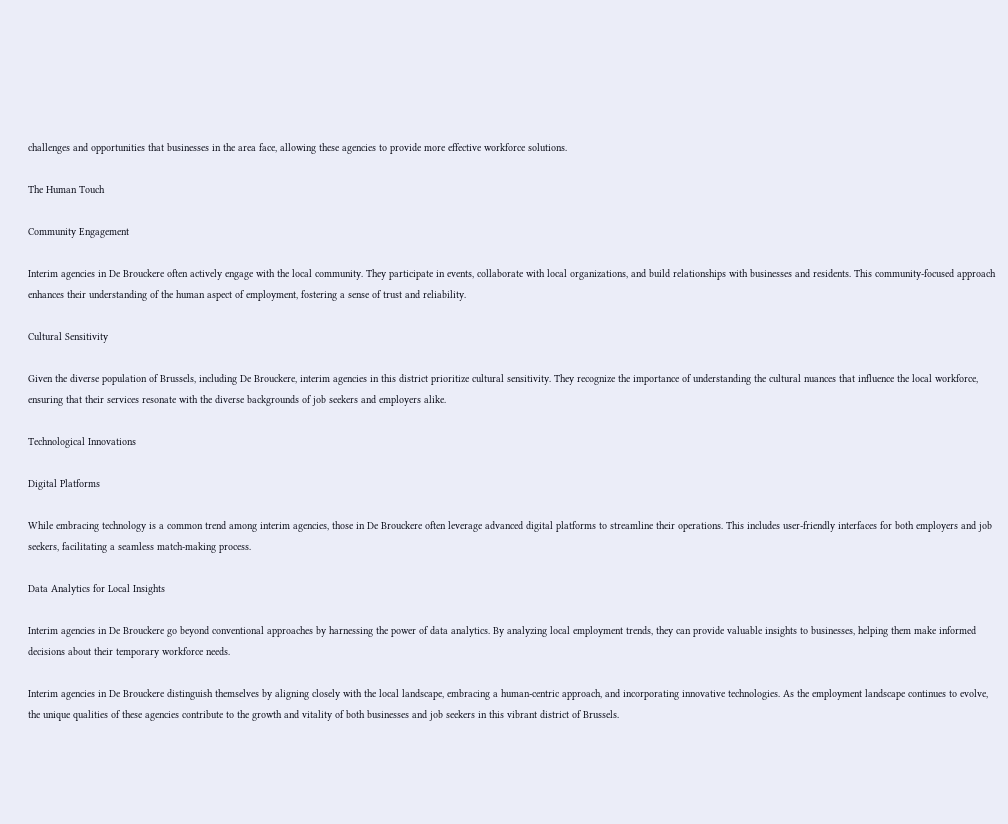challenges and opportunities that businesses in the area face, allowing these agencies to provide more effective workforce solutions.

The Human Touch

Community Engagement

Interim agencies in De Brouckere often actively engage with the local community. They participate in events, collaborate with local organizations, and build relationships with businesses and residents. This community-focused approach enhances their understanding of the human aspect of employment, fostering a sense of trust and reliability.

Cultural Sensitivity

Given the diverse population of Brussels, including De Brouckere, interim agencies in this district prioritize cultural sensitivity. They recognize the importance of understanding the cultural nuances that influence the local workforce, ensuring that their services resonate with the diverse backgrounds of job seekers and employers alike.

Technological Innovations

Digital Platforms

While embracing technology is a common trend among interim agencies, those in De Brouckere often leverage advanced digital platforms to streamline their operations. This includes user-friendly interfaces for both employers and job seekers, facilitating a seamless match-making process.

Data Analytics for Local Insights

Interim agencies in De Brouckere go beyond conventional approaches by harnessing the power of data analytics. By analyzing local employment trends, they can provide valuable insights to businesses, helping them make informed decisions about their temporary workforce needs.

Interim agencies in De Brouckere distinguish themselves by aligning closely with the local landscape, embracing a human-centric approach, and incorporating innovative technologies. As the employment landscape continues to evolve, the unique qualities of these agencies contribute to the growth and vitality of both businesses and job seekers in this vibrant district of Brussels.